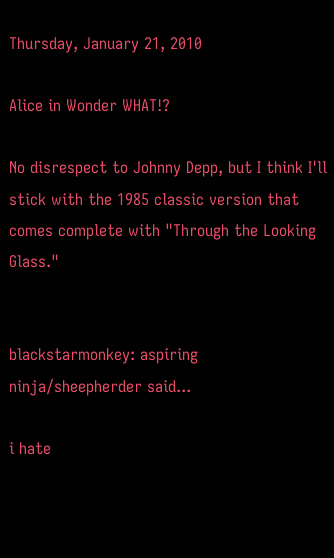Thursday, January 21, 2010

Alice in Wonder WHAT!?

No disrespect to Johnny Depp, but I think I'll stick with the 1985 classic version that comes complete with "Through the Looking Glass."


blackstarmonkey: aspiring ninja/sheepherder said...

i hate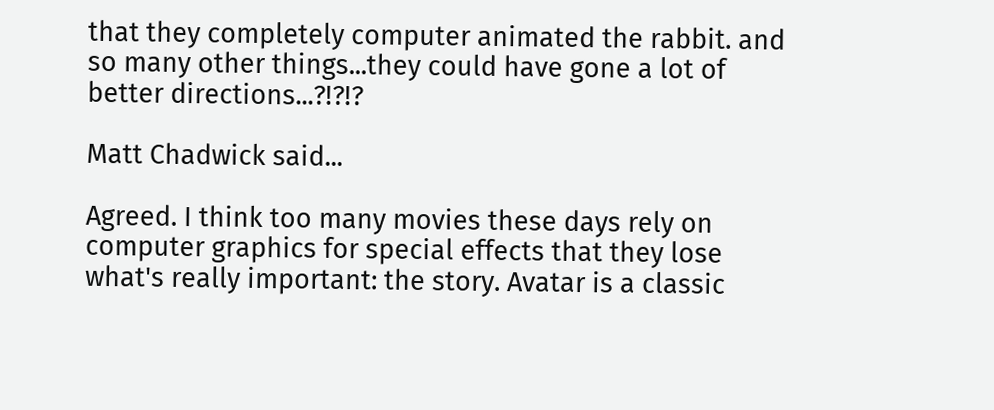that they completely computer animated the rabbit. and so many other things...they could have gone a lot of better directions...?!?!?

Matt Chadwick said...

Agreed. I think too many movies these days rely on computer graphics for special effects that they lose what's really important: the story. Avatar is a classic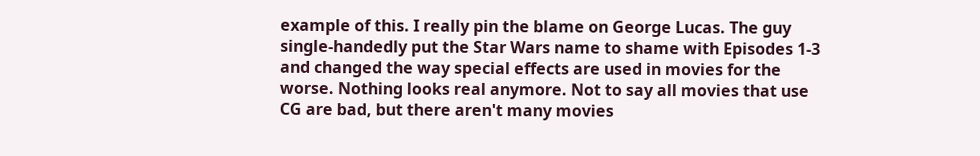example of this. I really pin the blame on George Lucas. The guy single-handedly put the Star Wars name to shame with Episodes 1-3 and changed the way special effects are used in movies for the worse. Nothing looks real anymore. Not to say all movies that use CG are bad, but there aren't many movies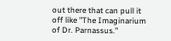out there that can pull it off like "The Imaginarium of Dr. Parnassus."